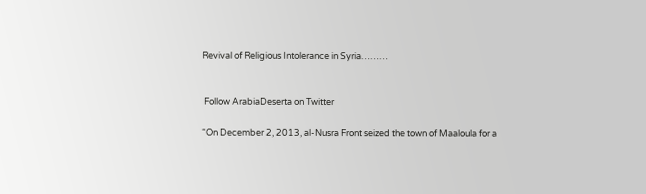Revival of Religious Intolerance in Syria………


 Follow ArabiaDeserta on Twitter

“On December 2, 2013, al-Nusra Front seized the town of Maaloula for a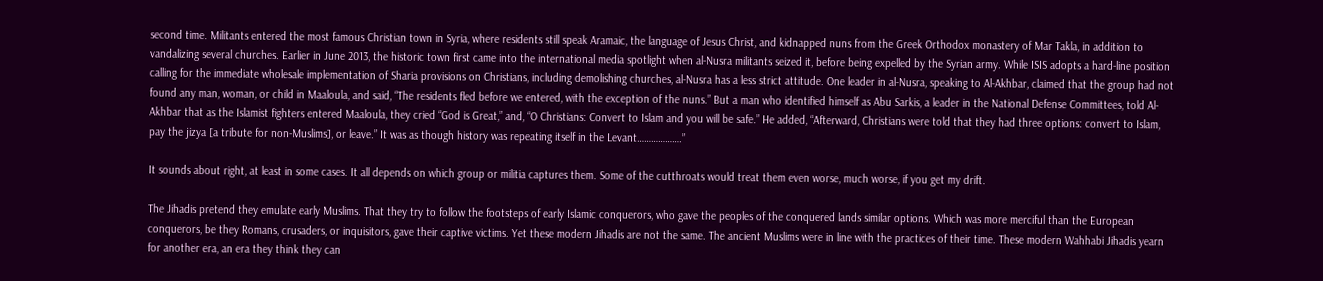second time. Militants entered the most famous Christian town in Syria, where residents still speak Aramaic, the language of Jesus Christ, and kidnapped nuns from the Greek Orthodox monastery of Mar Takla, in addition to vandalizing several churches. Earlier in June 2013, the historic town first came into the international media spotlight when al-Nusra militants seized it, before being expelled by the Syrian army. While ISIS adopts a hard-line position calling for the immediate wholesale implementation of Sharia provisions on Christians, including demolishing churches, al-Nusra has a less strict attitude. One leader in al-Nusra, speaking to Al-Akhbar, claimed that the group had not found any man, woman, or child in Maaloula, and said, “The residents fled before we entered, with the exception of the nuns.” But a man who identified himself as Abu Sarkis, a leader in the National Defense Committees, told Al-Akhbar that as the Islamist fighters entered Maaloula, they cried “God is Great,” and, “O Christians: Convert to Islam and you will be safe.” He added, “Afterward, Christians were told that they had three options: convert to Islam, pay the jizya [a tribute for non-Muslims], or leave.” It was as though history was repeating itself in the Levant……………….”

It sounds about right, at least in some cases. It all depends on which group or militia captures them. Some of the cutthroats would treat them even worse, much worse, if you get my drift.

The Jihadis pretend they emulate early Muslims. That they try to follow the footsteps of early Islamic conquerors, who gave the peoples of the conquered lands similar options. Which was more merciful than the European conquerors, be they Romans, crusaders, or inquisitors, gave their captive victims. Yet these modern Jihadis are not the same. The ancient Muslims were in line with the practices of their time. These modern Wahhabi Jihadis yearn for another era, an era they think they can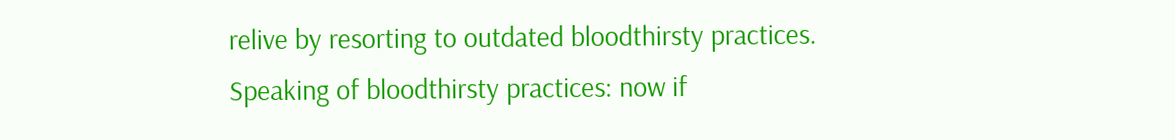relive by resorting to outdated bloodthirsty practices. Speaking of bloodthirsty practices: now if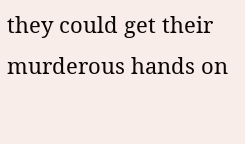they could get their murderous hands on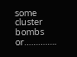some cluster bombs or…………..